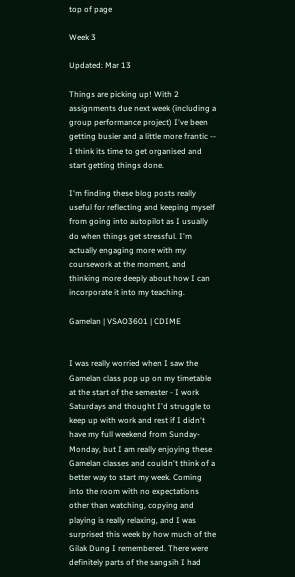top of page

Week 3

Updated: Mar 13

Things are picking up! With 2 assignments due next week (including a group performance project) I've been getting busier and a little more frantic -- I think its time to get organised and start getting things done.

I'm finding these blog posts really useful for reflecting and keeping myself from going into autopilot as I usually do when things get stressful. I'm actually engaging more with my coursework at the moment, and thinking more deeply about how I can incorporate it into my teaching.

Gamelan | VSAO3601 | CDIME


I was really worried when I saw the Gamelan class pop up on my timetable at the start of the semester - I work Saturdays and thought I'd struggle to keep up with work and rest if I didn't have my full weekend from Sunday-Monday, but I am really enjoying these Gamelan classes and couldn't think of a better way to start my week. Coming into the room with no expectations other than watching, copying and playing is really relaxing, and I was surprised this week by how much of the Gilak Dung I remembered. There were definitely parts of the sangsih I had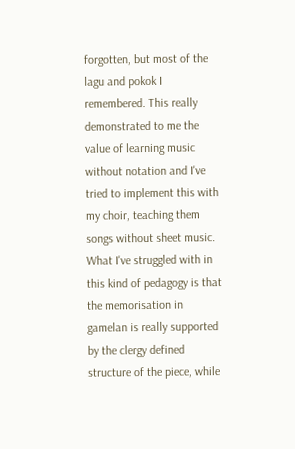forgotten, but most of the lagu and pokok I remembered. This really demonstrated to me the value of learning music without notation and I've tried to implement this with my choir, teaching them songs without sheet music. What I've struggled with in this kind of pedagogy is that the memorisation in gamelan is really supported by the clergy defined structure of the piece, while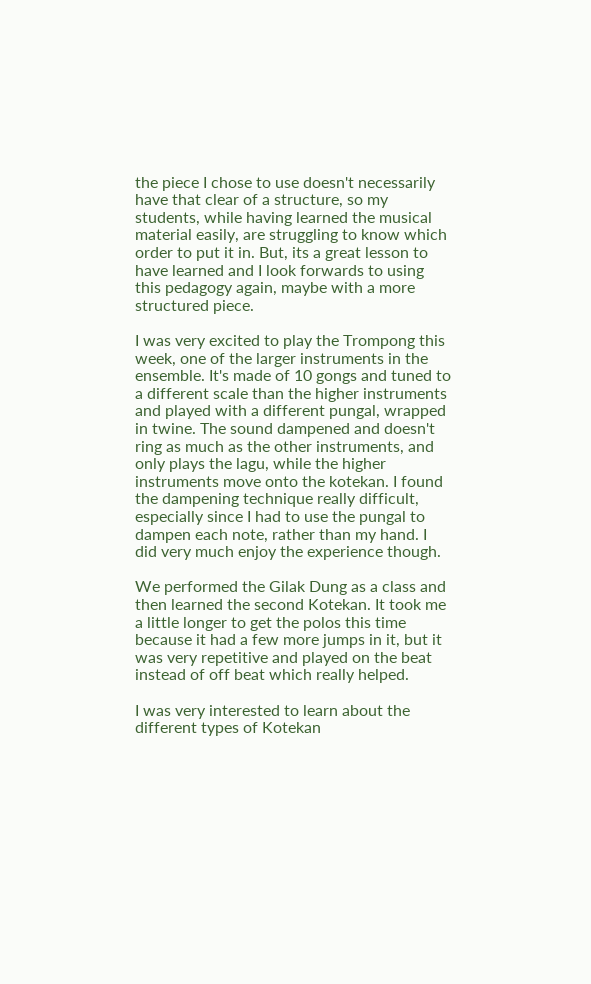the piece I chose to use doesn't necessarily have that clear of a structure, so my students, while having learned the musical material easily, are struggling to know which order to put it in. But, its a great lesson to have learned and I look forwards to using this pedagogy again, maybe with a more structured piece.

I was very excited to play the Trompong this week, one of the larger instruments in the ensemble. It's made of 10 gongs and tuned to a different scale than the higher instruments and played with a different pungal, wrapped in twine. The sound dampened and doesn't ring as much as the other instruments, and only plays the lagu, while the higher instruments move onto the kotekan. I found the dampening technique really difficult, especially since I had to use the pungal to dampen each note, rather than my hand. I did very much enjoy the experience though.

We performed the Gilak Dung as a class and then learned the second Kotekan. It took me a little longer to get the polos this time because it had a few more jumps in it, but it was very repetitive and played on the beat instead of off beat which really helped.

I was very interested to learn about the different types of Kotekan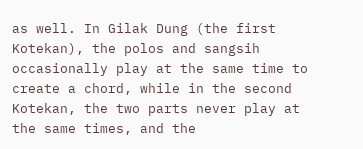as well. In Gilak Dung (the first Kotekan), the polos and sangsih occasionally play at the same time to create a chord, while in the second Kotekan, the two parts never play at the same times, and the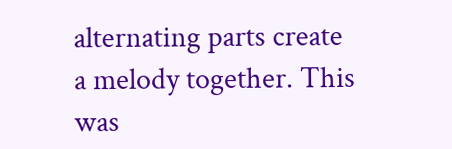alternating parts create a melody together. This was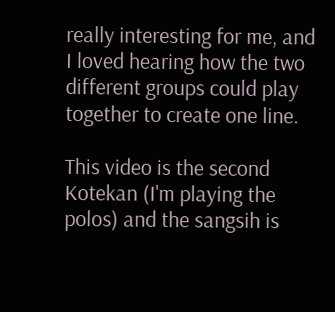really interesting for me, and I loved hearing how the two different groups could play together to create one line.

This video is the second Kotekan (I'm playing the polos) and the sangsih is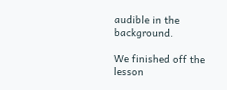audible in the background.

We finished off the lesson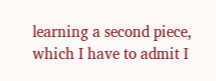learning a second piece, which I have to admit I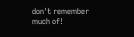don't remember much of!